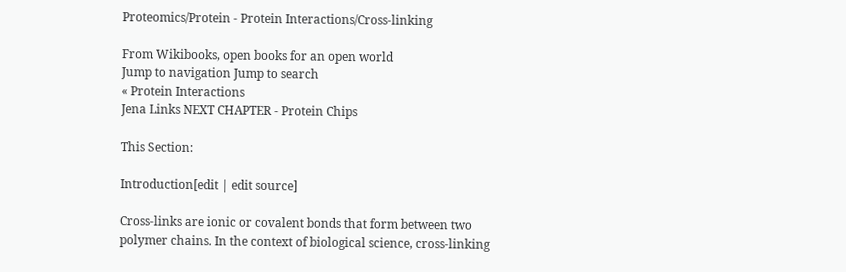Proteomics/Protein - Protein Interactions/Cross-linking

From Wikibooks, open books for an open world
Jump to navigation Jump to search
« Protein Interactions
Jena Links NEXT CHAPTER - Protein Chips

This Section:

Introduction[edit | edit source]

Cross-links are ionic or covalent bonds that form between two polymer chains. In the context of biological science, cross-linking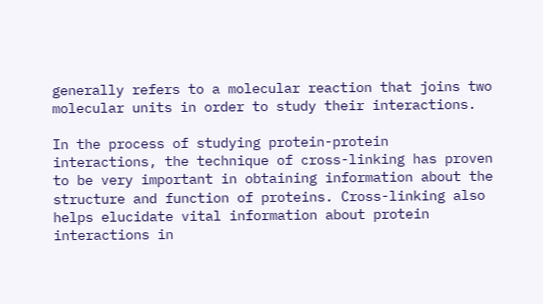generally refers to a molecular reaction that joins two molecular units in order to study their interactions.

In the process of studying protein-protein interactions, the technique of cross-linking has proven to be very important in obtaining information about the structure and function of proteins. Cross-linking also helps elucidate vital information about protein interactions in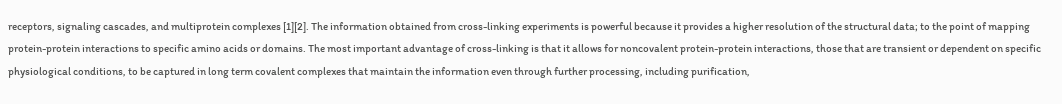receptors, signaling cascades, and multiprotein complexes [1][2]. The information obtained from cross-linking experiments is powerful because it provides a higher resolution of the structural data; to the point of mapping protein-protein interactions to specific amino acids or domains. The most important advantage of cross-linking is that it allows for noncovalent protein-protein interactions, those that are transient or dependent on specific physiological conditions, to be captured in long term covalent complexes that maintain the information even through further processing, including purification,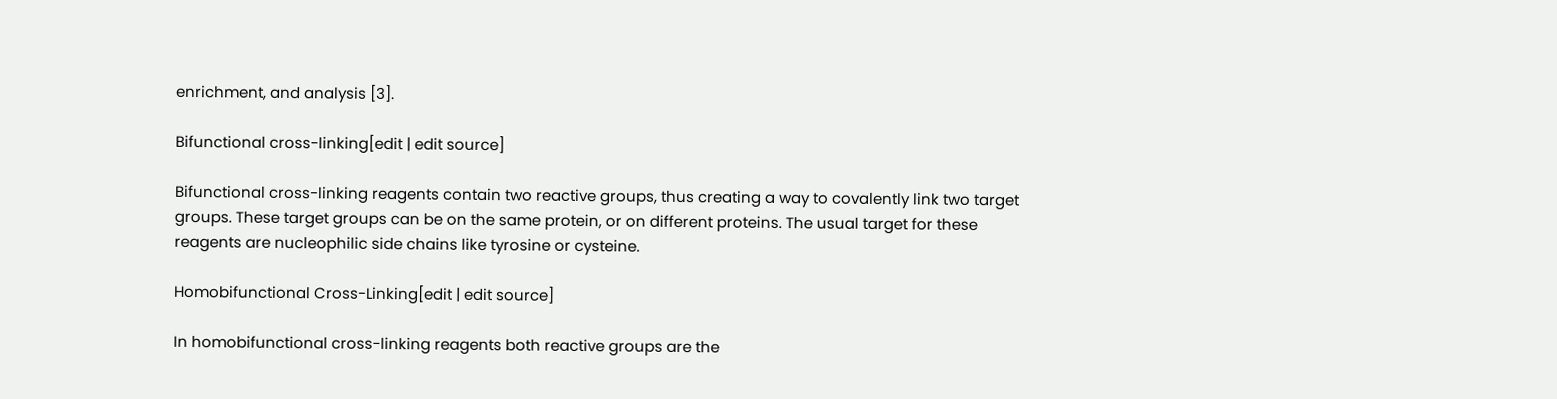enrichment, and analysis [3].

Bifunctional cross-linking[edit | edit source]

Bifunctional cross-linking reagents contain two reactive groups, thus creating a way to covalently link two target groups. These target groups can be on the same protein, or on different proteins. The usual target for these reagents are nucleophilic side chains like tyrosine or cysteine.

Homobifunctional Cross-Linking[edit | edit source]

In homobifunctional cross-linking reagents both reactive groups are the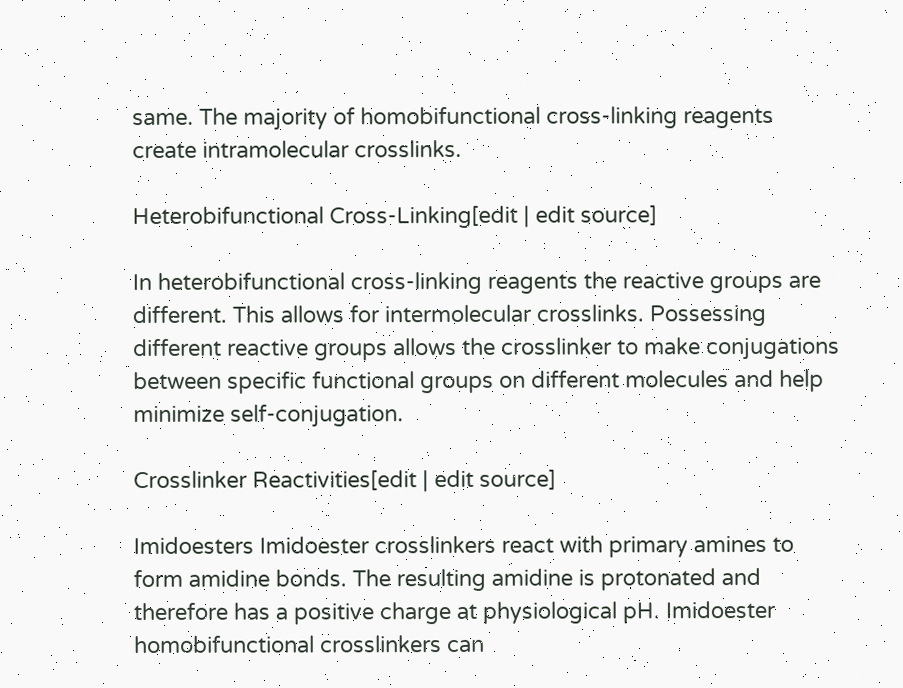same. The majority of homobifunctional cross-linking reagents create intramolecular crosslinks.

Heterobifunctional Cross-Linking[edit | edit source]

In heterobifunctional cross-linking reagents the reactive groups are different. This allows for intermolecular crosslinks. Possessing different reactive groups allows the crosslinker to make conjugations between specific functional groups on different molecules and help minimize self-conjugation.

Crosslinker Reactivities[edit | edit source]

Imidoesters Imidoester crosslinkers react with primary amines to form amidine bonds. The resulting amidine is protonated and therefore has a positive charge at physiological pH. Imidoester homobifunctional crosslinkers can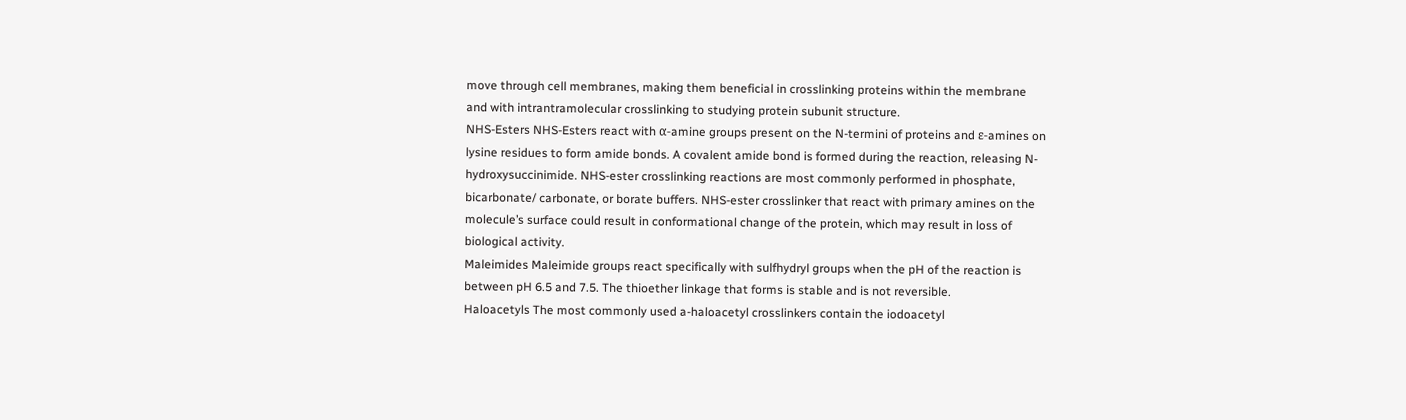move through cell membranes, making them beneficial in crosslinking proteins within the membrane and with intrantramolecular crosslinking to studying protein subunit structure.
NHS-Esters NHS-Esters react with α-amine groups present on the N-termini of proteins and ε-amines on lysine residues to form amide bonds. A covalent amide bond is formed during the reaction, releasing N-hydroxysuccinimide. NHS-ester crosslinking reactions are most commonly performed in phosphate, bicarbonate/ carbonate, or borate buffers. NHS-ester crosslinker that react with primary amines on the molecule’s surface could result in conformational change of the protein, which may result in loss of biological activity.
Maleimides Maleimide groups react specifically with sulfhydryl groups when the pH of the reaction is between pH 6.5 and 7.5. The thioether linkage that forms is stable and is not reversible.
Haloacetyls The most commonly used a-haloacetyl crosslinkers contain the iodoacetyl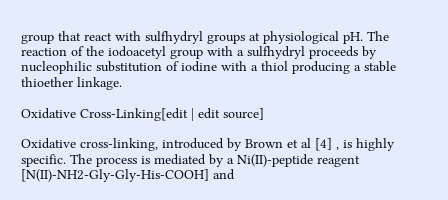group that react with sulfhydryl groups at physiological pH. The reaction of the iodoacetyl group with a sulfhydryl proceeds by nucleophilic substitution of iodine with a thiol producing a stable thioether linkage.

Oxidative Cross-Linking[edit | edit source]

Oxidative cross-linking, introduced by Brown et al [4] , is highly specific. The process is mediated by a Ni(II)-peptide reagent [N(II)-NH2-Gly-Gly-His-COOH] and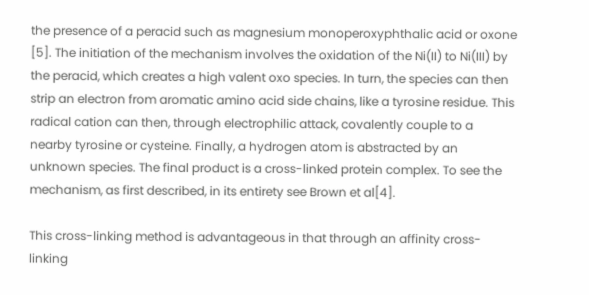the presence of a peracid such as magnesium monoperoxyphthalic acid or oxone [5]. The initiation of the mechanism involves the oxidation of the Ni(II) to Ni(III) by the peracid, which creates a high valent oxo species. In turn, the species can then strip an electron from aromatic amino acid side chains, like a tyrosine residue. This radical cation can then, through electrophilic attack, covalently couple to a nearby tyrosine or cysteine. Finally, a hydrogen atom is abstracted by an unknown species. The final product is a cross-linked protein complex. To see the mechanism, as first described, in its entirety see Brown et al[4].

This cross-linking method is advantageous in that through an affinity cross-linking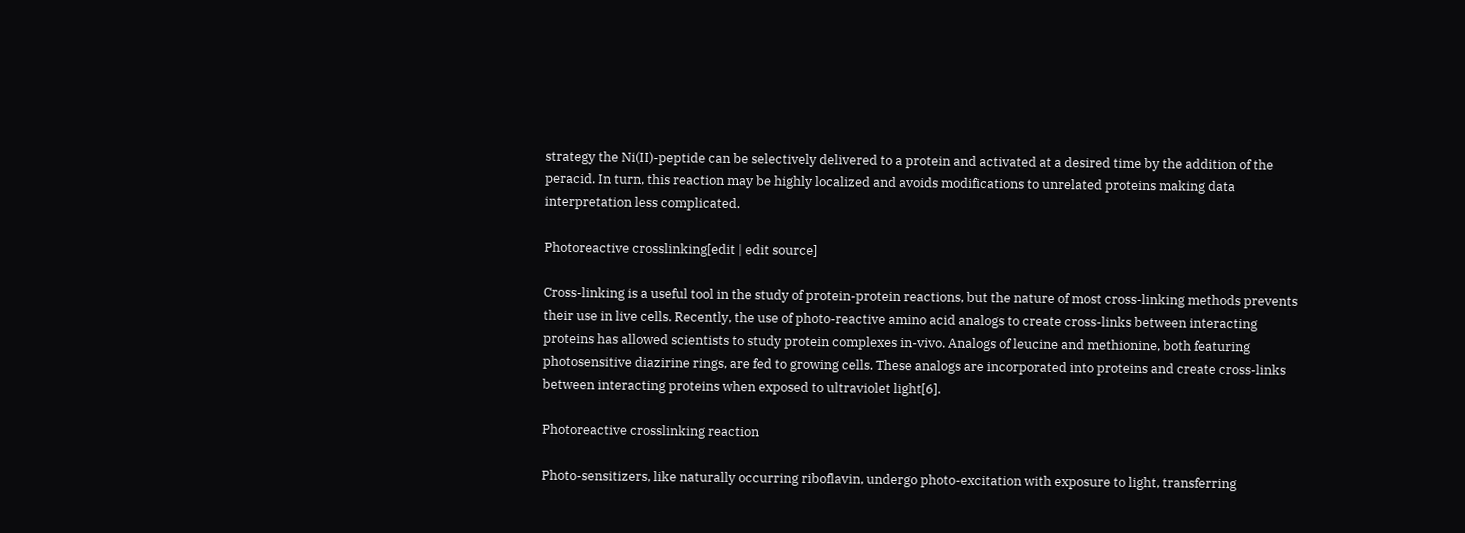strategy the Ni(II)-peptide can be selectively delivered to a protein and activated at a desired time by the addition of the peracid. In turn, this reaction may be highly localized and avoids modifications to unrelated proteins making data interpretation less complicated.

Photoreactive crosslinking[edit | edit source]

Cross-linking is a useful tool in the study of protein-protein reactions, but the nature of most cross-linking methods prevents their use in live cells. Recently, the use of photo-reactive amino acid analogs to create cross-links between interacting proteins has allowed scientists to study protein complexes in-vivo. Analogs of leucine and methionine, both featuring photosensitive diazirine rings, are fed to growing cells. These analogs are incorporated into proteins and create cross-links between interacting proteins when exposed to ultraviolet light[6].

Photoreactive crosslinking reaction

Photo-sensitizers, like naturally occurring riboflavin, undergo photo-excitation with exposure to light, transferring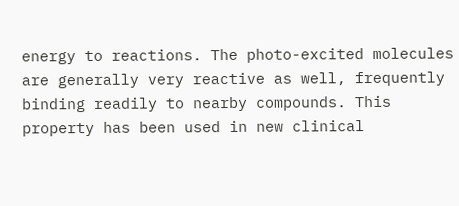energy to reactions. The photo-excited molecules are generally very reactive as well, frequently binding readily to nearby compounds. This property has been used in new clinical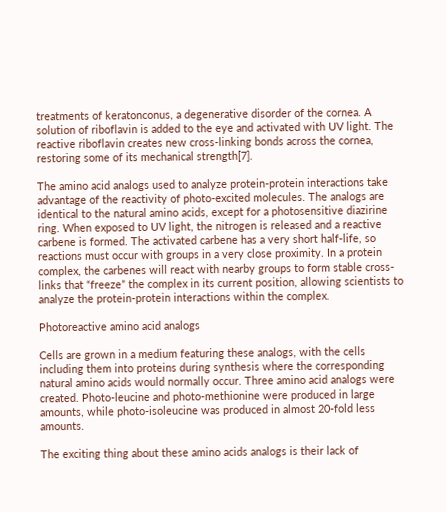treatments of keratonconus, a degenerative disorder of the cornea. A solution of riboflavin is added to the eye and activated with UV light. The reactive riboflavin creates new cross-linking bonds across the cornea, restoring some of its mechanical strength[7].

The amino acid analogs used to analyze protein-protein interactions take advantage of the reactivity of photo-excited molecules. The analogs are identical to the natural amino acids, except for a photosensitive diazirine ring. When exposed to UV light, the nitrogen is released and a reactive carbene is formed. The activated carbene has a very short half-life, so reactions must occur with groups in a very close proximity. In a protein complex, the carbenes will react with nearby groups to form stable cross-links that “freeze” the complex in its current position, allowing scientists to analyze the protein-protein interactions within the complex.

Photoreactive amino acid analogs

Cells are grown in a medium featuring these analogs, with the cells including them into proteins during synthesis where the corresponding natural amino acids would normally occur. Three amino acid analogs were created. Photo-leucine and photo-methionine were produced in large amounts, while photo-isoleucine was produced in almost 20-fold less amounts.

The exciting thing about these amino acids analogs is their lack of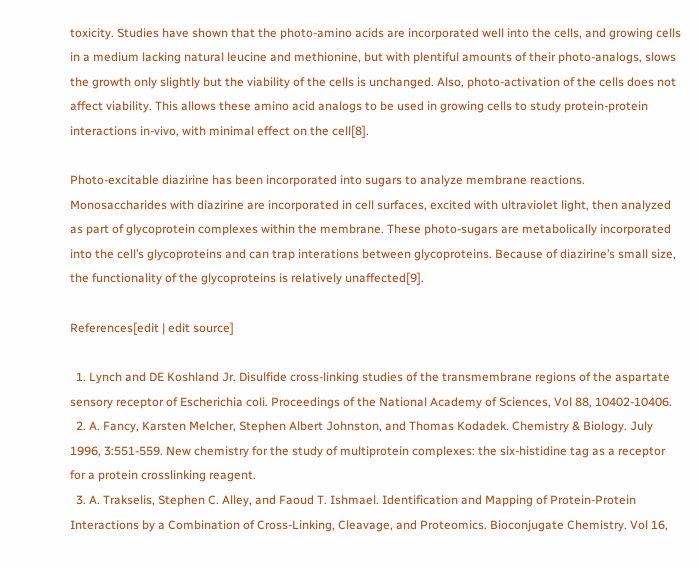toxicity. Studies have shown that the photo-amino acids are incorporated well into the cells, and growing cells in a medium lacking natural leucine and methionine, but with plentiful amounts of their photo-analogs, slows the growth only slightly but the viability of the cells is unchanged. Also, photo-activation of the cells does not affect viability. This allows these amino acid analogs to be used in growing cells to study protein-protein interactions in-vivo, with minimal effect on the cell[8].

Photo-excitable diazirine has been incorporated into sugars to analyze membrane reactions. Monosaccharides with diazirine are incorporated in cell surfaces, excited with ultraviolet light, then analyzed as part of glycoprotein complexes within the membrane. These photo-sugars are metabolically incorporated into the cell’s glycoproteins and can trap interations between glycoproteins. Because of diazirine’s small size, the functionality of the glycoproteins is relatively unaffected[9].

References[edit | edit source]

  1. Lynch and DE Koshland Jr. Disulfide cross-linking studies of the transmembrane regions of the aspartate sensory receptor of Escherichia coli. Proceedings of the National Academy of Sciences, Vol 88, 10402-10406.
  2. A. Fancy, Karsten Melcher, Stephen Albert Johnston, and Thomas Kodadek. Chemistry & Biology. July 1996, 3:551-559. New chemistry for the study of multiprotein complexes: the six-histidine tag as a receptor for a protein crosslinking reagent.
  3. A. Trakselis, Stephen C. Alley, and Faoud T. Ishmael. Identification and Mapping of Protein-Protein Interactions by a Combination of Cross-Linking, Cleavage, and Proteomics. Bioconjugate Chemistry. Vol 16,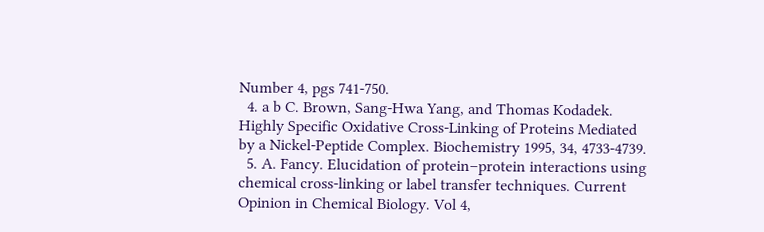Number 4, pgs 741-750.
  4. a b C. Brown, Sang-Hwa Yang, and Thomas Kodadek. Highly Specific Oxidative Cross-Linking of Proteins Mediated by a Nickel-Peptide Complex. Biochemistry 1995, 34, 4733-4739.
  5. A. Fancy. Elucidation of protein–protein interactions using chemical cross-linking or label transfer techniques. Current Opinion in Chemical Biology. Vol 4,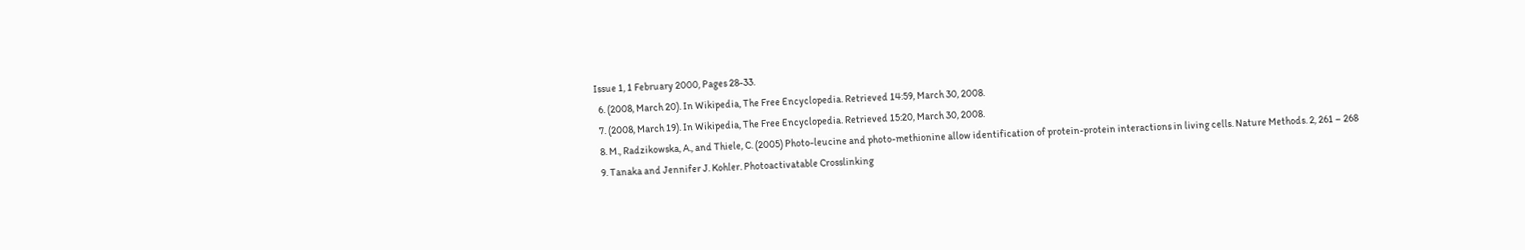Issue 1, 1 February 2000, Pages 28-33.
  6. (2008, March 20). In Wikipedia, The Free Encyclopedia. Retrieved 14:59, March 30, 2008.
  7. (2008, March 19). In Wikipedia, The Free Encyclopedia. Retrieved 15:20, March 30, 2008.
  8. M., Radzikowska, A., and Thiele, C. (2005) Photo-leucine and photo-methionine allow identification of protein-protein interactions in living cells. Nature Methods. 2, 261 – 268
  9. Tanaka and Jennifer J. Kohler. Photoactivatable Crosslinking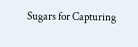Sugars for Capturing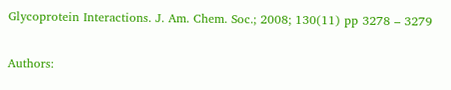Glycoprotein Interactions. J. Am. Chem. Soc.; 2008; 130(11) pp 3278 – 3279

Authors: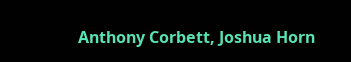Anthony Corbett, Joshua Horn